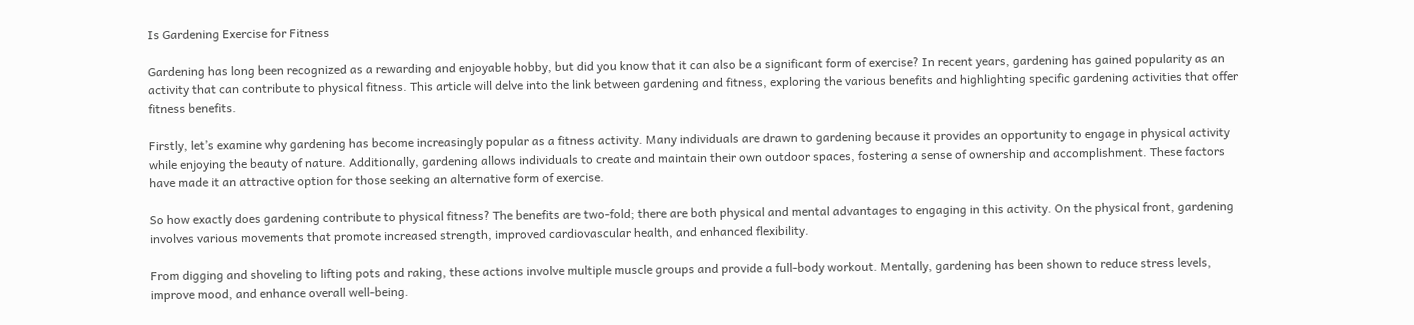Is Gardening Exercise for Fitness

Gardening has long been recognized as a rewarding and enjoyable hobby, but did you know that it can also be a significant form of exercise? In recent years, gardening has gained popularity as an activity that can contribute to physical fitness. This article will delve into the link between gardening and fitness, exploring the various benefits and highlighting specific gardening activities that offer fitness benefits.

Firstly, let’s examine why gardening has become increasingly popular as a fitness activity. Many individuals are drawn to gardening because it provides an opportunity to engage in physical activity while enjoying the beauty of nature. Additionally, gardening allows individuals to create and maintain their own outdoor spaces, fostering a sense of ownership and accomplishment. These factors have made it an attractive option for those seeking an alternative form of exercise.

So how exactly does gardening contribute to physical fitness? The benefits are two-fold; there are both physical and mental advantages to engaging in this activity. On the physical front, gardening involves various movements that promote increased strength, improved cardiovascular health, and enhanced flexibility.

From digging and shoveling to lifting pots and raking, these actions involve multiple muscle groups and provide a full-body workout. Mentally, gardening has been shown to reduce stress levels, improve mood, and enhance overall well-being.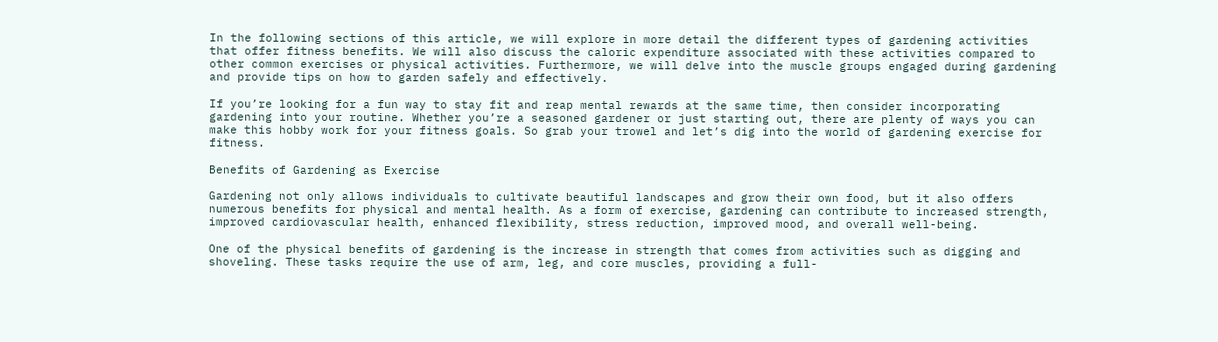In the following sections of this article, we will explore in more detail the different types of gardening activities that offer fitness benefits. We will also discuss the caloric expenditure associated with these activities compared to other common exercises or physical activities. Furthermore, we will delve into the muscle groups engaged during gardening and provide tips on how to garden safely and effectively.

If you’re looking for a fun way to stay fit and reap mental rewards at the same time, then consider incorporating gardening into your routine. Whether you’re a seasoned gardener or just starting out, there are plenty of ways you can make this hobby work for your fitness goals. So grab your trowel and let’s dig into the world of gardening exercise for fitness.

Benefits of Gardening as Exercise

Gardening not only allows individuals to cultivate beautiful landscapes and grow their own food, but it also offers numerous benefits for physical and mental health. As a form of exercise, gardening can contribute to increased strength, improved cardiovascular health, enhanced flexibility, stress reduction, improved mood, and overall well-being.

One of the physical benefits of gardening is the increase in strength that comes from activities such as digging and shoveling. These tasks require the use of arm, leg, and core muscles, providing a full-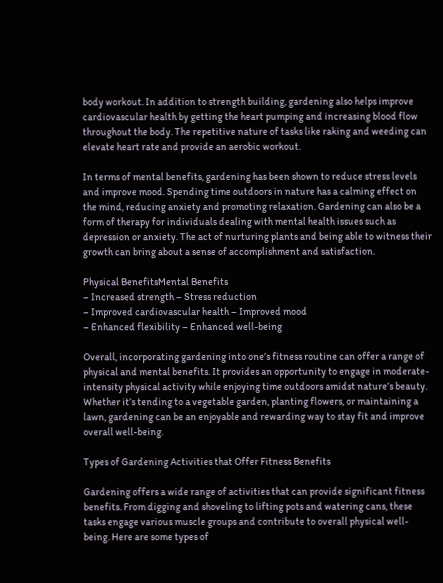body workout. In addition to strength building, gardening also helps improve cardiovascular health by getting the heart pumping and increasing blood flow throughout the body. The repetitive nature of tasks like raking and weeding can elevate heart rate and provide an aerobic workout.

In terms of mental benefits, gardening has been shown to reduce stress levels and improve mood. Spending time outdoors in nature has a calming effect on the mind, reducing anxiety and promoting relaxation. Gardening can also be a form of therapy for individuals dealing with mental health issues such as depression or anxiety. The act of nurturing plants and being able to witness their growth can bring about a sense of accomplishment and satisfaction.

Physical BenefitsMental Benefits
– Increased strength – Stress reduction
– Improved cardiovascular health – Improved mood
– Enhanced flexibility – Enhanced well-being

Overall, incorporating gardening into one’s fitness routine can offer a range of physical and mental benefits. It provides an opportunity to engage in moderate-intensity physical activity while enjoying time outdoors amidst nature’s beauty. Whether it’s tending to a vegetable garden, planting flowers, or maintaining a lawn, gardening can be an enjoyable and rewarding way to stay fit and improve overall well-being.

Types of Gardening Activities that Offer Fitness Benefits

Gardening offers a wide range of activities that can provide significant fitness benefits. From digging and shoveling to lifting pots and watering cans, these tasks engage various muscle groups and contribute to overall physical well-being. Here are some types of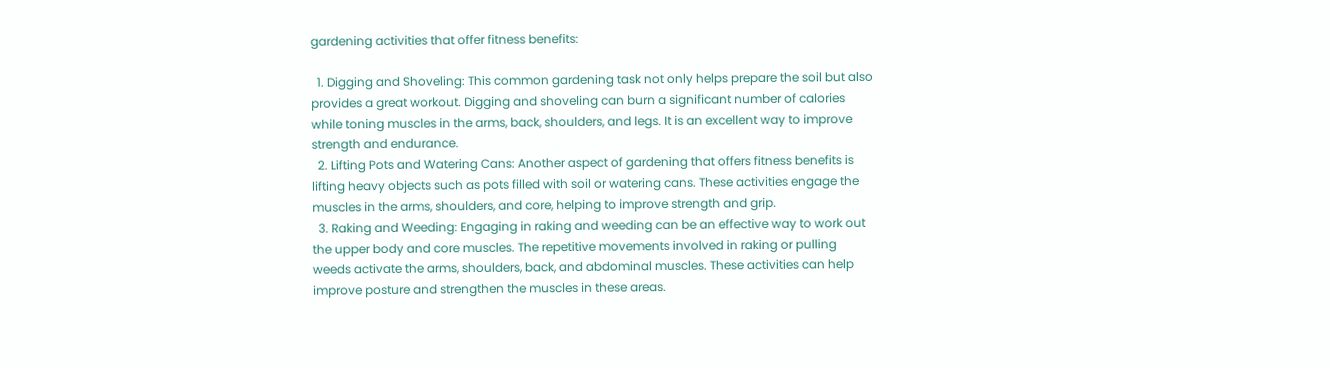gardening activities that offer fitness benefits:

  1. Digging and Shoveling: This common gardening task not only helps prepare the soil but also provides a great workout. Digging and shoveling can burn a significant number of calories while toning muscles in the arms, back, shoulders, and legs. It is an excellent way to improve strength and endurance.
  2. Lifting Pots and Watering Cans: Another aspect of gardening that offers fitness benefits is lifting heavy objects such as pots filled with soil or watering cans. These activities engage the muscles in the arms, shoulders, and core, helping to improve strength and grip.
  3. Raking and Weeding: Engaging in raking and weeding can be an effective way to work out the upper body and core muscles. The repetitive movements involved in raking or pulling weeds activate the arms, shoulders, back, and abdominal muscles. These activities can help improve posture and strengthen the muscles in these areas.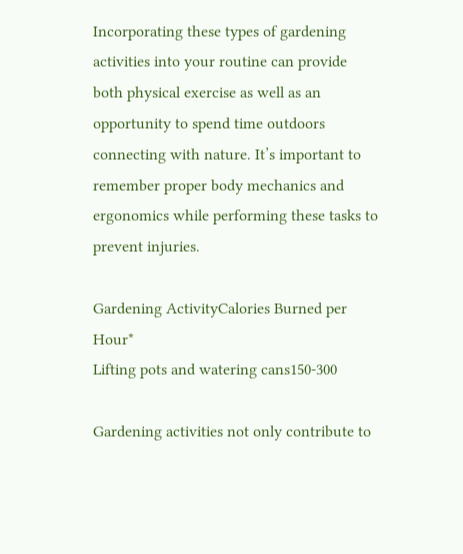Incorporating these types of gardening activities into your routine can provide both physical exercise as well as an opportunity to spend time outdoors connecting with nature. It’s important to remember proper body mechanics and ergonomics while performing these tasks to prevent injuries.

Gardening ActivityCalories Burned per Hour*
Lifting pots and watering cans150-300

Gardening activities not only contribute to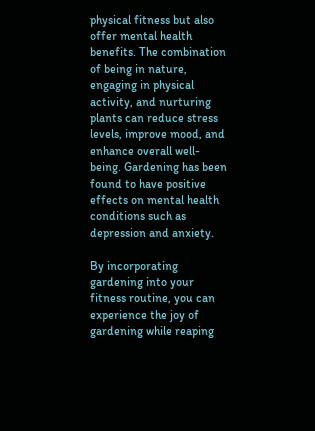physical fitness but also offer mental health benefits. The combination of being in nature, engaging in physical activity, and nurturing plants can reduce stress levels, improve mood, and enhance overall well-being. Gardening has been found to have positive effects on mental health conditions such as depression and anxiety.

By incorporating gardening into your fitness routine, you can experience the joy of gardening while reaping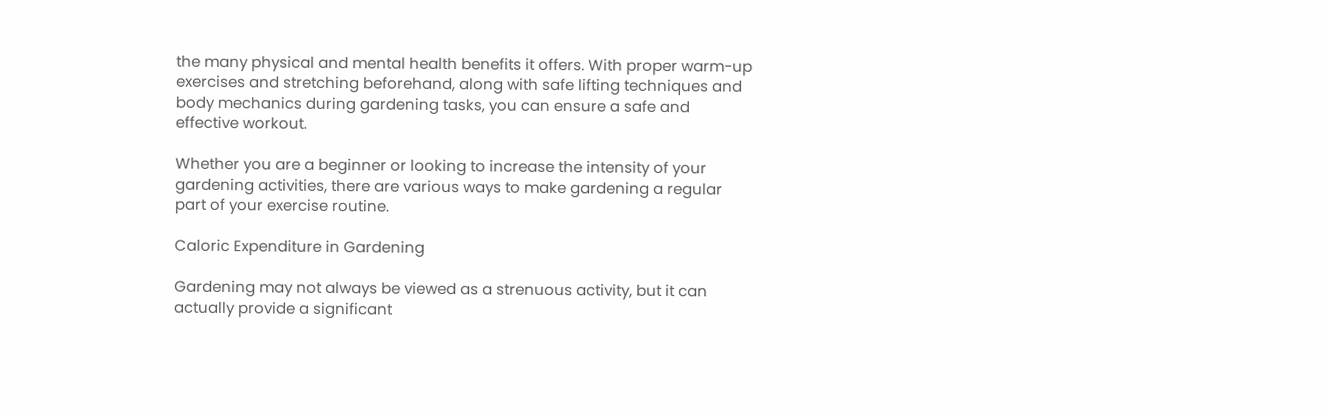the many physical and mental health benefits it offers. With proper warm-up exercises and stretching beforehand, along with safe lifting techniques and body mechanics during gardening tasks, you can ensure a safe and effective workout.

Whether you are a beginner or looking to increase the intensity of your gardening activities, there are various ways to make gardening a regular part of your exercise routine.

Caloric Expenditure in Gardening

Gardening may not always be viewed as a strenuous activity, but it can actually provide a significant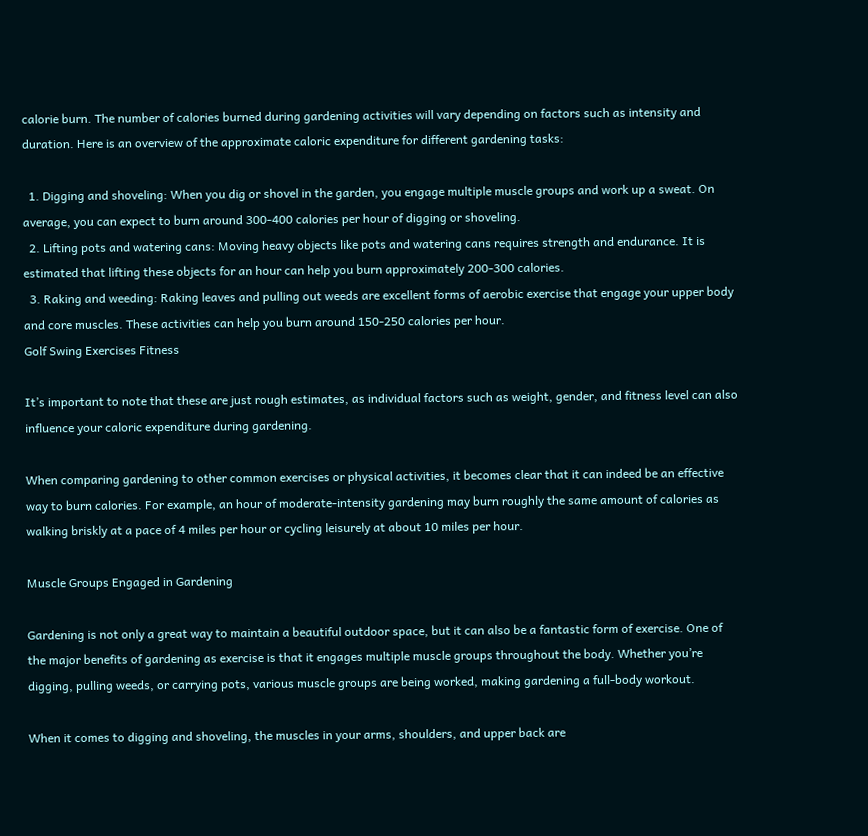calorie burn. The number of calories burned during gardening activities will vary depending on factors such as intensity and duration. Here is an overview of the approximate caloric expenditure for different gardening tasks:

  1. Digging and shoveling: When you dig or shovel in the garden, you engage multiple muscle groups and work up a sweat. On average, you can expect to burn around 300-400 calories per hour of digging or shoveling.
  2. Lifting pots and watering cans: Moving heavy objects like pots and watering cans requires strength and endurance. It is estimated that lifting these objects for an hour can help you burn approximately 200-300 calories.
  3. Raking and weeding: Raking leaves and pulling out weeds are excellent forms of aerobic exercise that engage your upper body and core muscles. These activities can help you burn around 150-250 calories per hour.
Golf Swing Exercises Fitness

It’s important to note that these are just rough estimates, as individual factors such as weight, gender, and fitness level can also influence your caloric expenditure during gardening.

When comparing gardening to other common exercises or physical activities, it becomes clear that it can indeed be an effective way to burn calories. For example, an hour of moderate-intensity gardening may burn roughly the same amount of calories as walking briskly at a pace of 4 miles per hour or cycling leisurely at about 10 miles per hour.

Muscle Groups Engaged in Gardening

Gardening is not only a great way to maintain a beautiful outdoor space, but it can also be a fantastic form of exercise. One of the major benefits of gardening as exercise is that it engages multiple muscle groups throughout the body. Whether you’re digging, pulling weeds, or carrying pots, various muscle groups are being worked, making gardening a full-body workout.

When it comes to digging and shoveling, the muscles in your arms, shoulders, and upper back are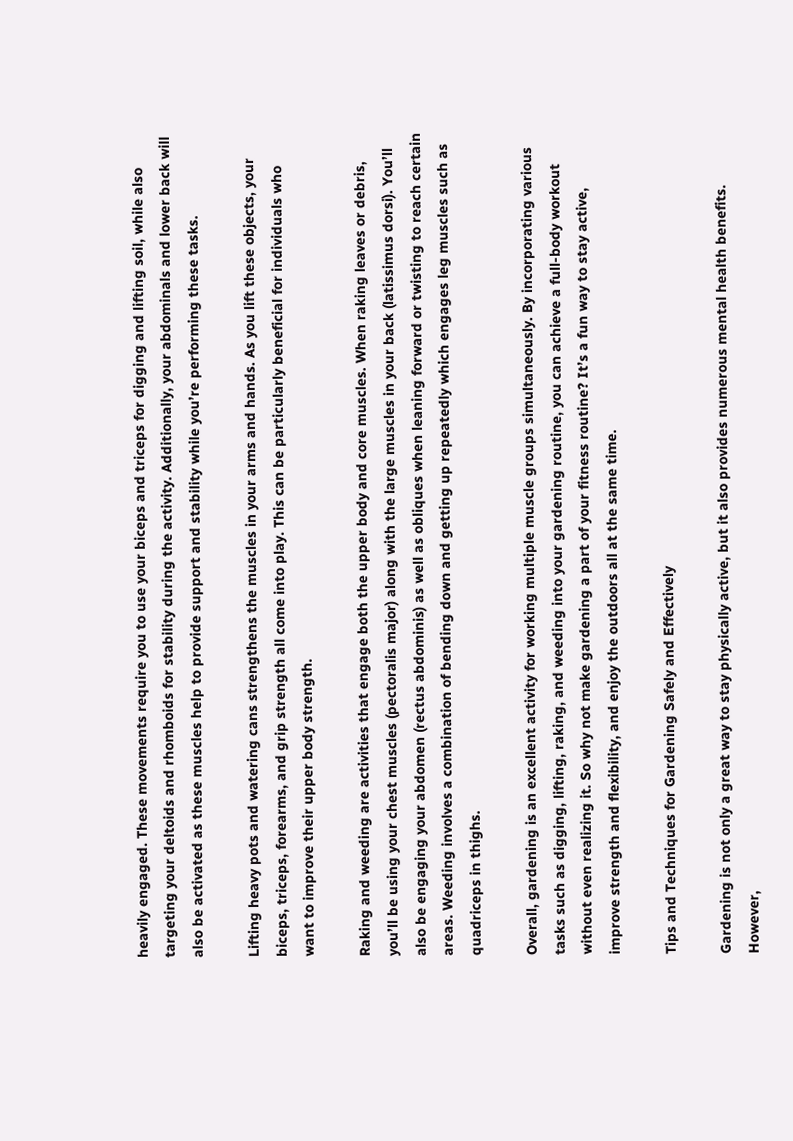heavily engaged. These movements require you to use your biceps and triceps for digging and lifting soil, while also targeting your deltoids and rhomboids for stability during the activity. Additionally, your abdominals and lower back will also be activated as these muscles help to provide support and stability while you’re performing these tasks.

Lifting heavy pots and watering cans strengthens the muscles in your arms and hands. As you lift these objects, your biceps, triceps, forearms, and grip strength all come into play. This can be particularly beneficial for individuals who want to improve their upper body strength.

Raking and weeding are activities that engage both the upper body and core muscles. When raking leaves or debris, you’ll be using your chest muscles (pectoralis major) along with the large muscles in your back (latissimus dorsi). You’ll also be engaging your abdomen (rectus abdominis) as well as obliques when leaning forward or twisting to reach certain areas. Weeding involves a combination of bending down and getting up repeatedly which engages leg muscles such as quadriceps in thighs.

Overall, gardening is an excellent activity for working multiple muscle groups simultaneously. By incorporating various tasks such as digging, lifting, raking, and weeding into your gardening routine, you can achieve a full-body workout without even realizing it. So why not make gardening a part of your fitness routine? It’s a fun way to stay active, improve strength and flexibility, and enjoy the outdoors all at the same time.

Tips and Techniques for Gardening Safely and Effectively

Gardening is not only a great way to stay physically active, but it also provides numerous mental health benefits. However,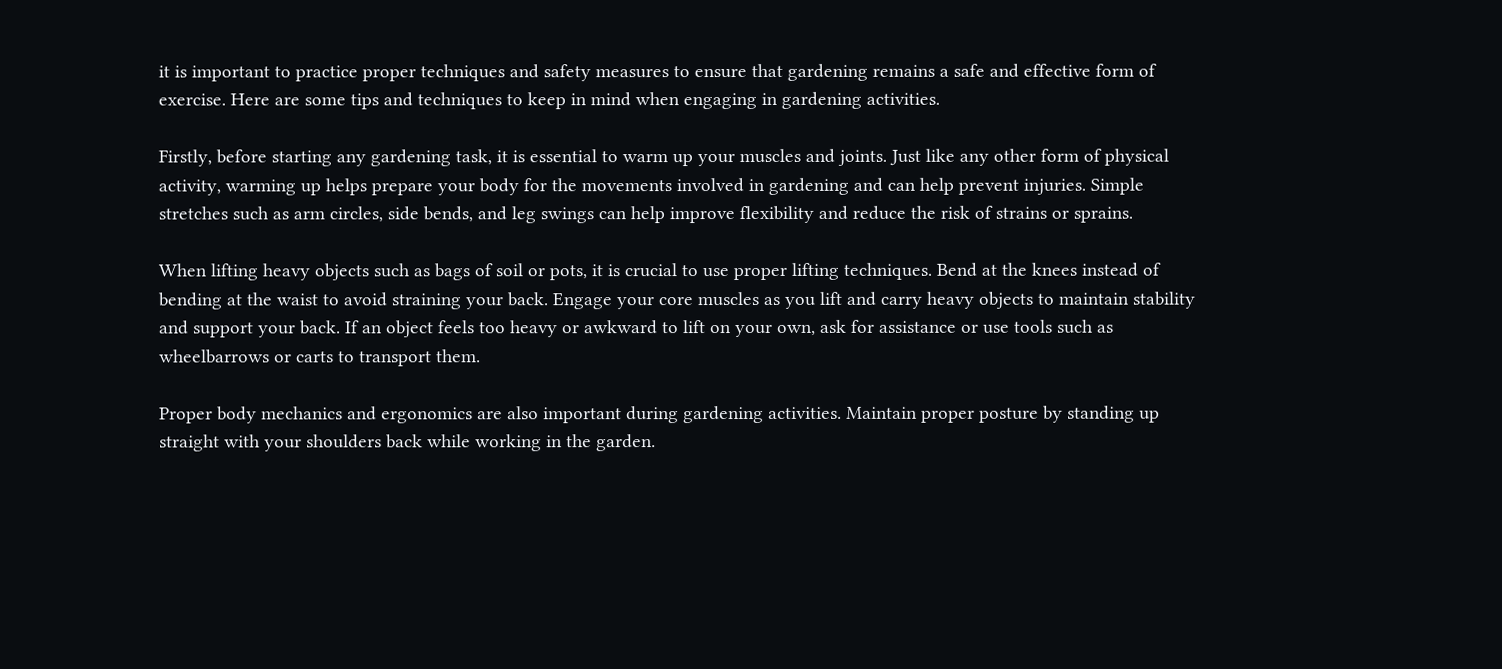it is important to practice proper techniques and safety measures to ensure that gardening remains a safe and effective form of exercise. Here are some tips and techniques to keep in mind when engaging in gardening activities.

Firstly, before starting any gardening task, it is essential to warm up your muscles and joints. Just like any other form of physical activity, warming up helps prepare your body for the movements involved in gardening and can help prevent injuries. Simple stretches such as arm circles, side bends, and leg swings can help improve flexibility and reduce the risk of strains or sprains.

When lifting heavy objects such as bags of soil or pots, it is crucial to use proper lifting techniques. Bend at the knees instead of bending at the waist to avoid straining your back. Engage your core muscles as you lift and carry heavy objects to maintain stability and support your back. If an object feels too heavy or awkward to lift on your own, ask for assistance or use tools such as wheelbarrows or carts to transport them.

Proper body mechanics and ergonomics are also important during gardening activities. Maintain proper posture by standing up straight with your shoulders back while working in the garden.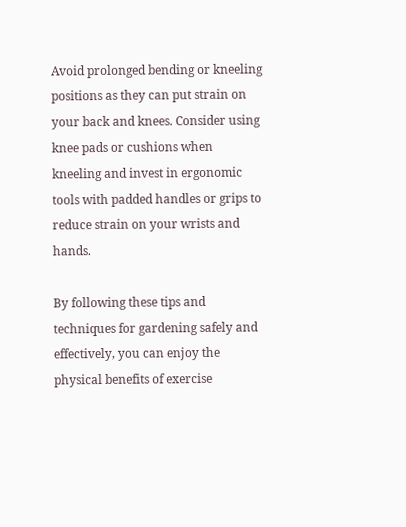Avoid prolonged bending or kneeling positions as they can put strain on your back and knees. Consider using knee pads or cushions when kneeling and invest in ergonomic tools with padded handles or grips to reduce strain on your wrists and hands.

By following these tips and techniques for gardening safely and effectively, you can enjoy the physical benefits of exercise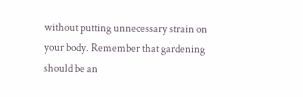without putting unnecessary strain on your body. Remember that gardening should be an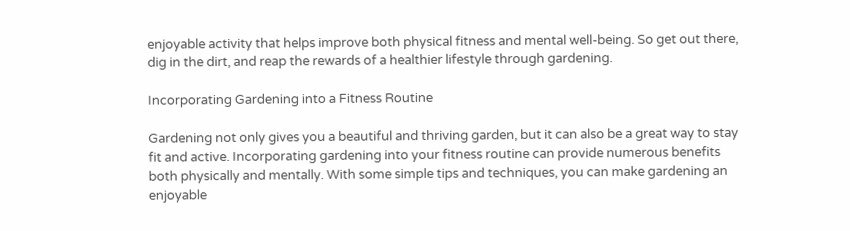enjoyable activity that helps improve both physical fitness and mental well-being. So get out there, dig in the dirt, and reap the rewards of a healthier lifestyle through gardening.

Incorporating Gardening into a Fitness Routine

Gardening not only gives you a beautiful and thriving garden, but it can also be a great way to stay fit and active. Incorporating gardening into your fitness routine can provide numerous benefits both physically and mentally. With some simple tips and techniques, you can make gardening an enjoyable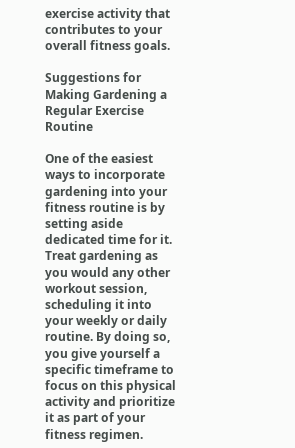exercise activity that contributes to your overall fitness goals.

Suggestions for Making Gardening a Regular Exercise Routine

One of the easiest ways to incorporate gardening into your fitness routine is by setting aside dedicated time for it. Treat gardening as you would any other workout session, scheduling it into your weekly or daily routine. By doing so, you give yourself a specific timeframe to focus on this physical activity and prioritize it as part of your fitness regimen.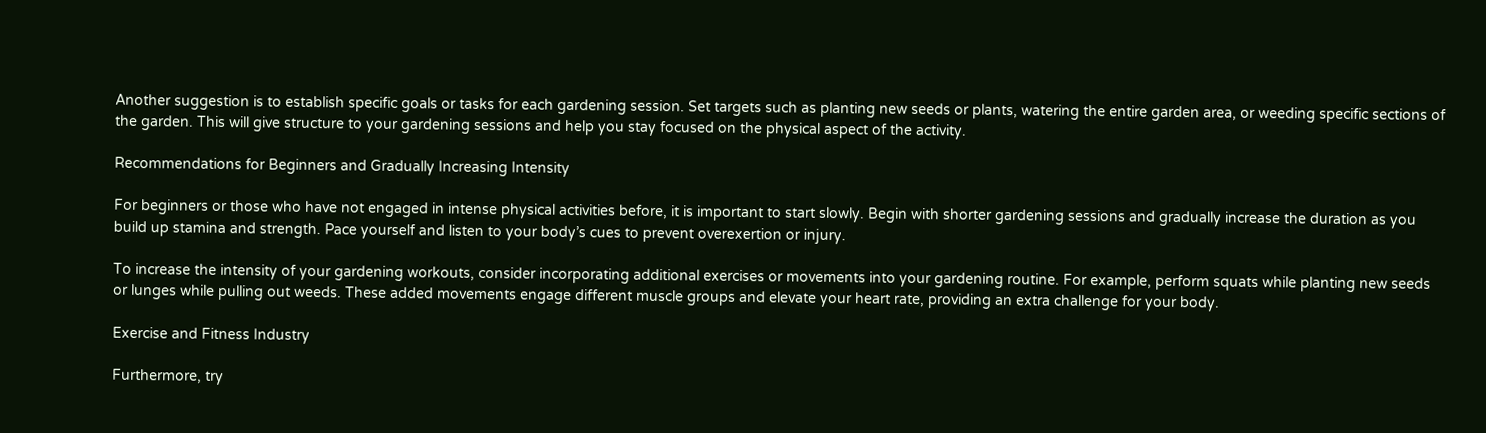Another suggestion is to establish specific goals or tasks for each gardening session. Set targets such as planting new seeds or plants, watering the entire garden area, or weeding specific sections of the garden. This will give structure to your gardening sessions and help you stay focused on the physical aspect of the activity.

Recommendations for Beginners and Gradually Increasing Intensity

For beginners or those who have not engaged in intense physical activities before, it is important to start slowly. Begin with shorter gardening sessions and gradually increase the duration as you build up stamina and strength. Pace yourself and listen to your body’s cues to prevent overexertion or injury.

To increase the intensity of your gardening workouts, consider incorporating additional exercises or movements into your gardening routine. For example, perform squats while planting new seeds or lunges while pulling out weeds. These added movements engage different muscle groups and elevate your heart rate, providing an extra challenge for your body.

Exercise and Fitness Industry

Furthermore, try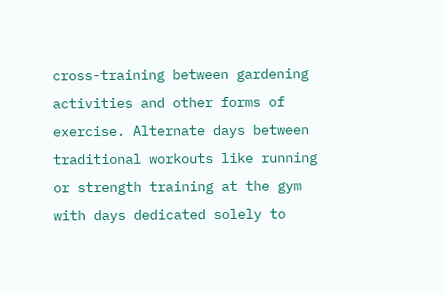cross-training between gardening activities and other forms of exercise. Alternate days between traditional workouts like running or strength training at the gym with days dedicated solely to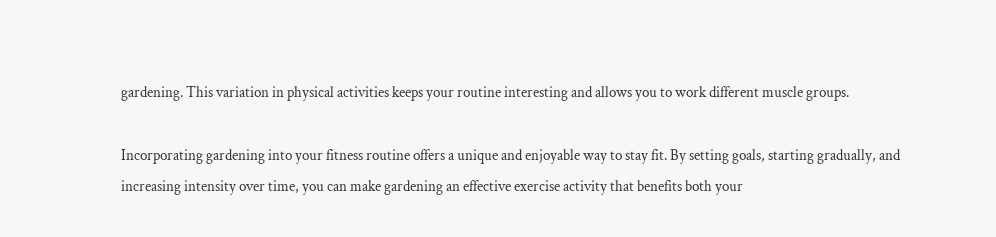gardening. This variation in physical activities keeps your routine interesting and allows you to work different muscle groups.

Incorporating gardening into your fitness routine offers a unique and enjoyable way to stay fit. By setting goals, starting gradually, and increasing intensity over time, you can make gardening an effective exercise activity that benefits both your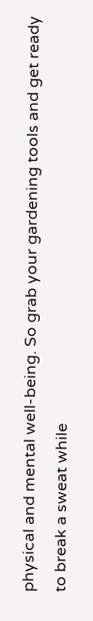physical and mental well-being. So grab your gardening tools and get ready to break a sweat while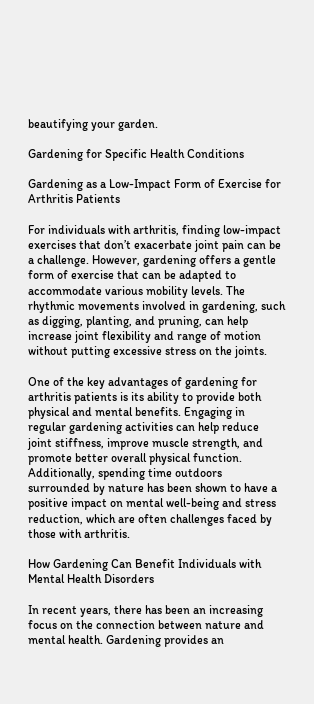beautifying your garden.

Gardening for Specific Health Conditions

Gardening as a Low-Impact Form of Exercise for Arthritis Patients

For individuals with arthritis, finding low-impact exercises that don’t exacerbate joint pain can be a challenge. However, gardening offers a gentle form of exercise that can be adapted to accommodate various mobility levels. The rhythmic movements involved in gardening, such as digging, planting, and pruning, can help increase joint flexibility and range of motion without putting excessive stress on the joints.

One of the key advantages of gardening for arthritis patients is its ability to provide both physical and mental benefits. Engaging in regular gardening activities can help reduce joint stiffness, improve muscle strength, and promote better overall physical function. Additionally, spending time outdoors surrounded by nature has been shown to have a positive impact on mental well-being and stress reduction, which are often challenges faced by those with arthritis.

How Gardening Can Benefit Individuals with Mental Health Disorders

In recent years, there has been an increasing focus on the connection between nature and mental health. Gardening provides an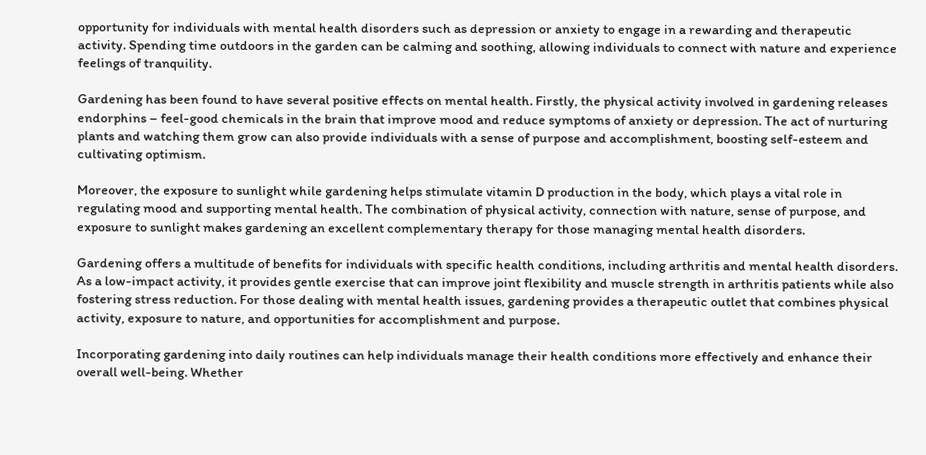opportunity for individuals with mental health disorders such as depression or anxiety to engage in a rewarding and therapeutic activity. Spending time outdoors in the garden can be calming and soothing, allowing individuals to connect with nature and experience feelings of tranquility.

Gardening has been found to have several positive effects on mental health. Firstly, the physical activity involved in gardening releases endorphins – feel-good chemicals in the brain that improve mood and reduce symptoms of anxiety or depression. The act of nurturing plants and watching them grow can also provide individuals with a sense of purpose and accomplishment, boosting self-esteem and cultivating optimism.

Moreover, the exposure to sunlight while gardening helps stimulate vitamin D production in the body, which plays a vital role in regulating mood and supporting mental health. The combination of physical activity, connection with nature, sense of purpose, and exposure to sunlight makes gardening an excellent complementary therapy for those managing mental health disorders.

Gardening offers a multitude of benefits for individuals with specific health conditions, including arthritis and mental health disorders. As a low-impact activity, it provides gentle exercise that can improve joint flexibility and muscle strength in arthritis patients while also fostering stress reduction. For those dealing with mental health issues, gardening provides a therapeutic outlet that combines physical activity, exposure to nature, and opportunities for accomplishment and purpose.

Incorporating gardening into daily routines can help individuals manage their health conditions more effectively and enhance their overall well-being. Whether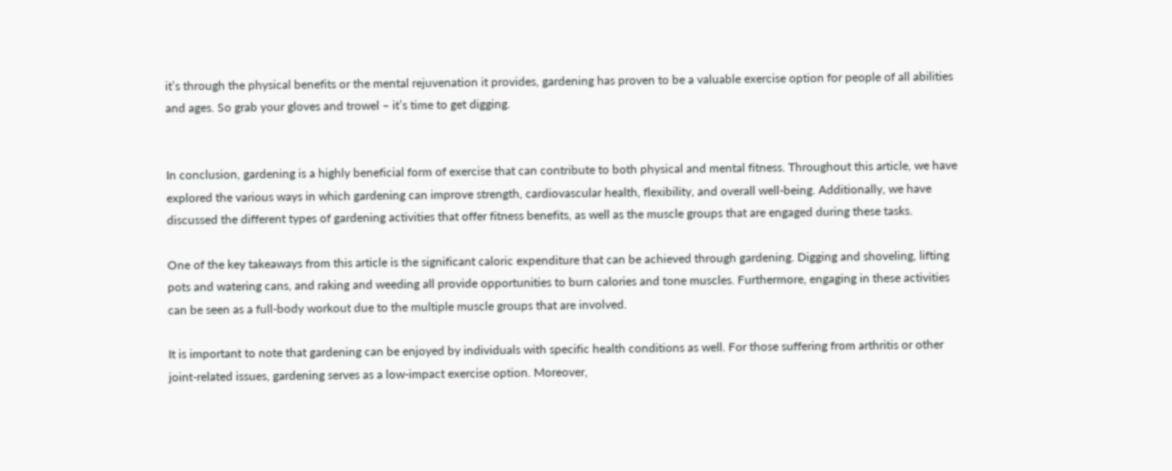it’s through the physical benefits or the mental rejuvenation it provides, gardening has proven to be a valuable exercise option for people of all abilities and ages. So grab your gloves and trowel – it’s time to get digging.


In conclusion, gardening is a highly beneficial form of exercise that can contribute to both physical and mental fitness. Throughout this article, we have explored the various ways in which gardening can improve strength, cardiovascular health, flexibility, and overall well-being. Additionally, we have discussed the different types of gardening activities that offer fitness benefits, as well as the muscle groups that are engaged during these tasks.

One of the key takeaways from this article is the significant caloric expenditure that can be achieved through gardening. Digging and shoveling, lifting pots and watering cans, and raking and weeding all provide opportunities to burn calories and tone muscles. Furthermore, engaging in these activities can be seen as a full-body workout due to the multiple muscle groups that are involved.

It is important to note that gardening can be enjoyed by individuals with specific health conditions as well. For those suffering from arthritis or other joint-related issues, gardening serves as a low-impact exercise option. Moreover,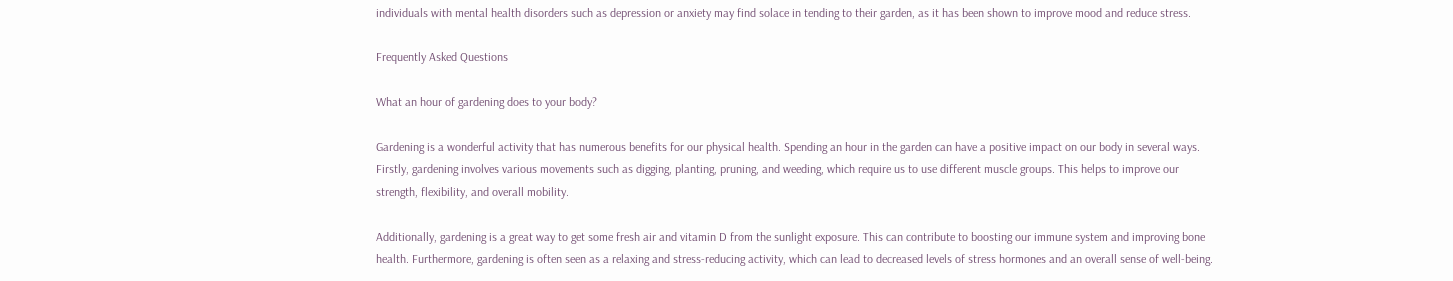individuals with mental health disorders such as depression or anxiety may find solace in tending to their garden, as it has been shown to improve mood and reduce stress.

Frequently Asked Questions

What an hour of gardening does to your body?

Gardening is a wonderful activity that has numerous benefits for our physical health. Spending an hour in the garden can have a positive impact on our body in several ways. Firstly, gardening involves various movements such as digging, planting, pruning, and weeding, which require us to use different muscle groups. This helps to improve our strength, flexibility, and overall mobility.

Additionally, gardening is a great way to get some fresh air and vitamin D from the sunlight exposure. This can contribute to boosting our immune system and improving bone health. Furthermore, gardening is often seen as a relaxing and stress-reducing activity, which can lead to decreased levels of stress hormones and an overall sense of well-being.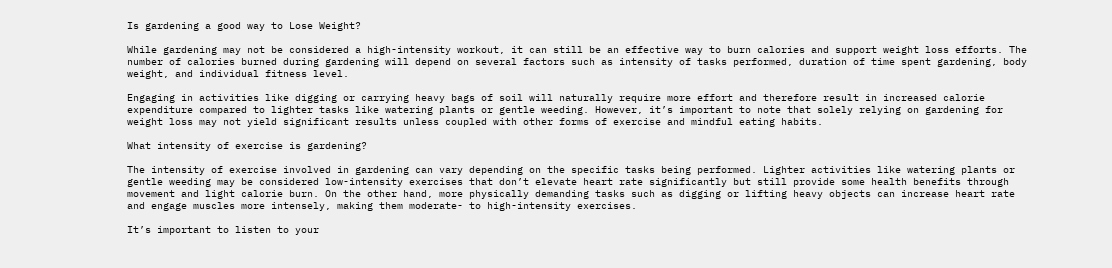Is gardening a good way to Lose Weight?

While gardening may not be considered a high-intensity workout, it can still be an effective way to burn calories and support weight loss efforts. The number of calories burned during gardening will depend on several factors such as intensity of tasks performed, duration of time spent gardening, body weight, and individual fitness level.

Engaging in activities like digging or carrying heavy bags of soil will naturally require more effort and therefore result in increased calorie expenditure compared to lighter tasks like watering plants or gentle weeding. However, it’s important to note that solely relying on gardening for weight loss may not yield significant results unless coupled with other forms of exercise and mindful eating habits.

What intensity of exercise is gardening?

The intensity of exercise involved in gardening can vary depending on the specific tasks being performed. Lighter activities like watering plants or gentle weeding may be considered low-intensity exercises that don’t elevate heart rate significantly but still provide some health benefits through movement and light calorie burn. On the other hand, more physically demanding tasks such as digging or lifting heavy objects can increase heart rate and engage muscles more intensely, making them moderate- to high-intensity exercises.

It’s important to listen to your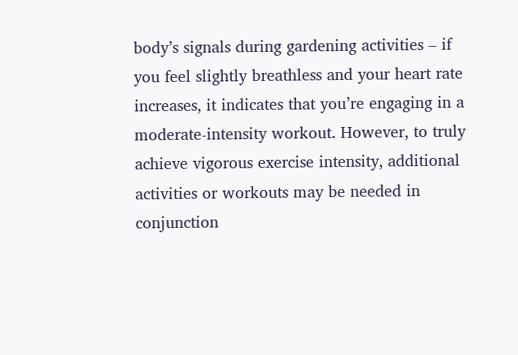body’s signals during gardening activities – if you feel slightly breathless and your heart rate increases, it indicates that you’re engaging in a moderate-intensity workout. However, to truly achieve vigorous exercise intensity, additional activities or workouts may be needed in conjunction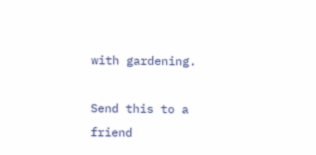with gardening.

Send this to a friend